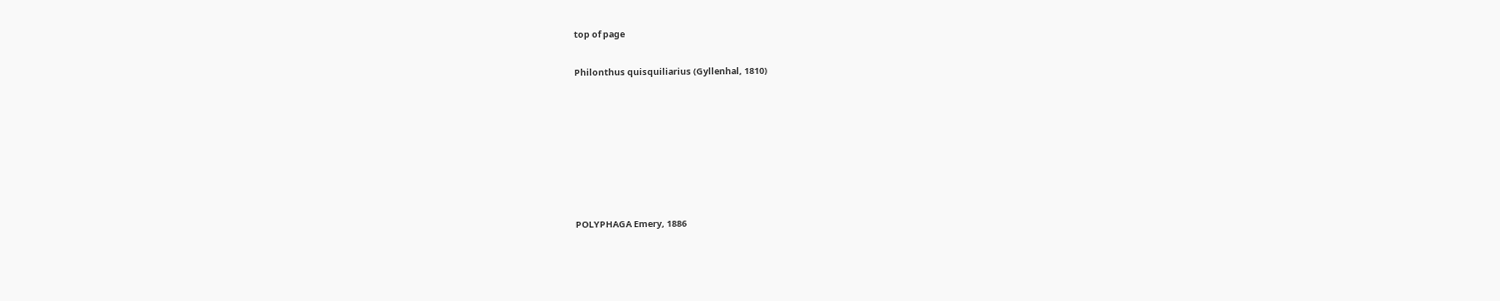top of page

Philonthus quisquiliarius (Gyllenhal, 1810)







POLYPHAGA Emery, 1886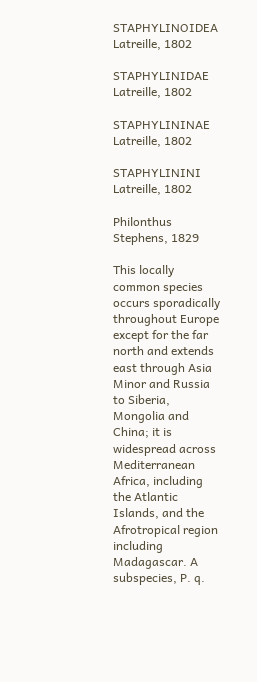STAPHYLINOIDEA Latreille, 1802

STAPHYLINIDAE Latreille, 1802

STAPHYLININAE Latreille, 1802

STAPHYLININI Latreille, 1802

Philonthus Stephens, 1829

This locally common species occurs sporadically throughout Europe except for the far north and extends east through Asia Minor and Russia to Siberia, Mongolia and China; it is widespread across Mediterranean Africa, including the Atlantic Islands, and the Afrotropical region including Madagascar. A subspecies, P. q.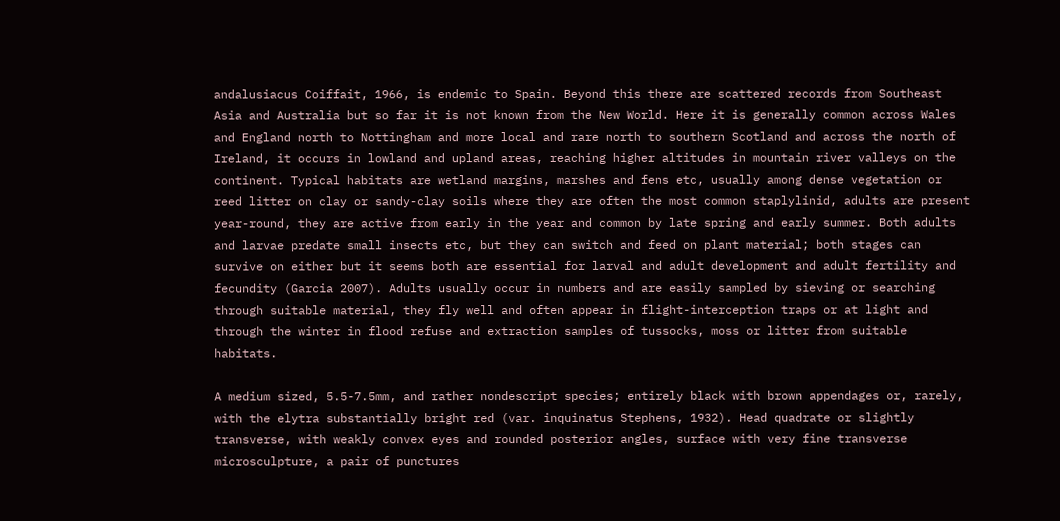andalusiacus Coiffait, 1966, is endemic to Spain. Beyond this there are scattered records from Southeast Asia and Australia but so far it is not known from the New World. Here it is generally common across Wales and England north to Nottingham and more local and rare north to southern Scotland and across the north of Ireland, it occurs in lowland and upland areas, reaching higher altitudes in mountain river valleys on the continent. Typical habitats are wetland margins, marshes and fens etc, usually among dense vegetation or reed litter on clay or sandy-clay soils where they are often the most common staplylinid, adults are present year-round, they are active from early in the year and common by late spring and early summer. Both adults and larvae predate small insects etc, but they can switch and feed on plant material; both stages can survive on either but it seems both are essential for larval and adult development and adult fertility and fecundity (Garcia 2007). Adults usually occur in numbers and are easily sampled by sieving or searching through suitable material, they fly well and often appear in flight-interception traps or at light and through the winter in flood refuse and extraction samples of tussocks, moss or litter from suitable habitats.

A medium sized, 5.5-7.5mm, and rather nondescript species; entirely black with brown appendages or, rarely, with the elytra substantially bright red (var. inquinatus Stephens, 1932). Head quadrate or slightly transverse, with weakly convex eyes and rounded posterior angles, surface with very fine transverse microsculpture, a pair of punctures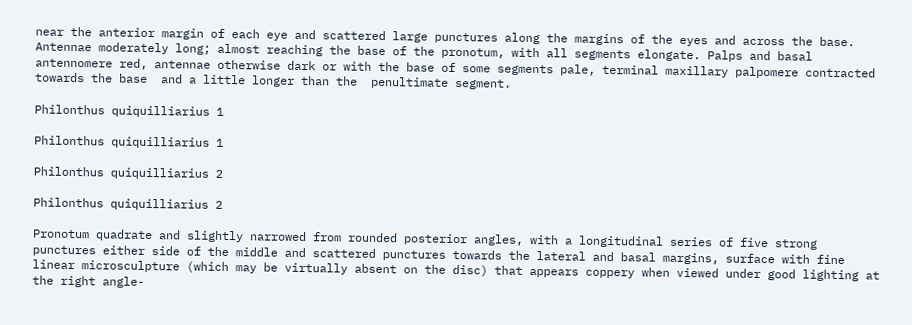near the anterior margin of each eye and scattered large punctures along the margins of the eyes and across the base. Antennae moderately long; almost reaching the base of the pronotum, with all segments elongate. Palps and basal antennomere red, antennae otherwise dark or with the base of some segments pale, terminal maxillary palpomere contracted towards the base  and a little longer than the  penultimate segment.

Philonthus quiquilliarius 1

Philonthus quiquilliarius 1

Philonthus quiquilliarius 2

Philonthus quiquilliarius 2

Pronotum quadrate and slightly narrowed from rounded posterior angles, with a longitudinal series of five strong punctures either side of the middle and scattered punctures towards the lateral and basal margins, surface with fine linear microsculpture (which may be virtually absent on the disc) that appears coppery when viewed under good lighting at the right angle-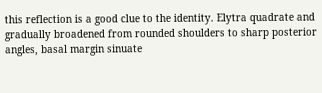this reflection is a good clue to the identity. Elytra quadrate and gradually broadened from rounded shoulders to sharp posterior angles, basal margin sinuate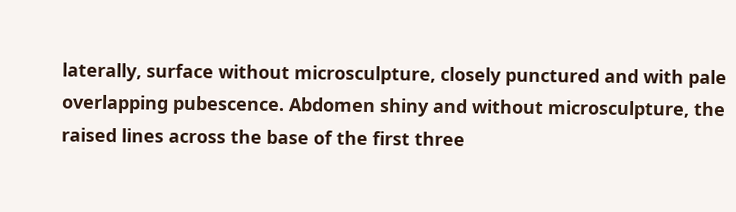laterally, surface without microsculpture, closely punctured and with pale overlapping pubescence. Abdomen shiny and without microsculpture, the raised lines across the base of the first three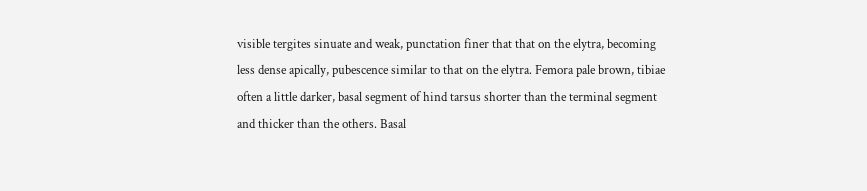visible tergites sinuate and weak, punctation finer that that on the elytra, becoming less dense apically, pubescence similar to that on the elytra. Femora pale brown, tibiae often a little darker, basal segment of hind tarsus shorter than the terminal segment and thicker than the others. Basal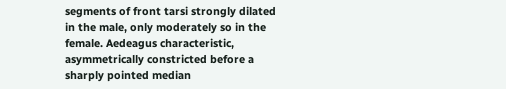segments of front tarsi strongly dilated in the male, only moderately so in the female. Aedeagus characteristic, asymmetrically constricted before a sharply pointed median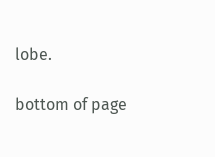lobe.

bottom of page